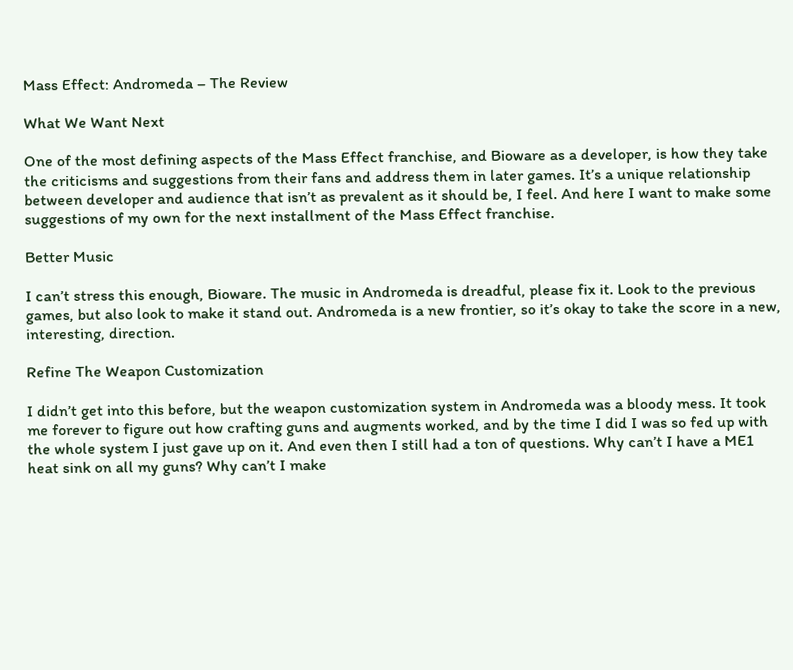Mass Effect: Andromeda – The Review

What We Want Next

One of the most defining aspects of the Mass Effect franchise, and Bioware as a developer, is how they take the criticisms and suggestions from their fans and address them in later games. It’s a unique relationship between developer and audience that isn’t as prevalent as it should be, I feel. And here I want to make some suggestions of my own for the next installment of the Mass Effect franchise.

Better Music

I can’t stress this enough, Bioware. The music in Andromeda is dreadful, please fix it. Look to the previous games, but also look to make it stand out. Andromeda is a new frontier, so it’s okay to take the score in a new, interesting, direction.

Refine The Weapon Customization

I didn’t get into this before, but the weapon customization system in Andromeda was a bloody mess. It took me forever to figure out how crafting guns and augments worked, and by the time I did I was so fed up with the whole system I just gave up on it. And even then I still had a ton of questions. Why can’t I have a ME1 heat sink on all my guns? Why can’t I make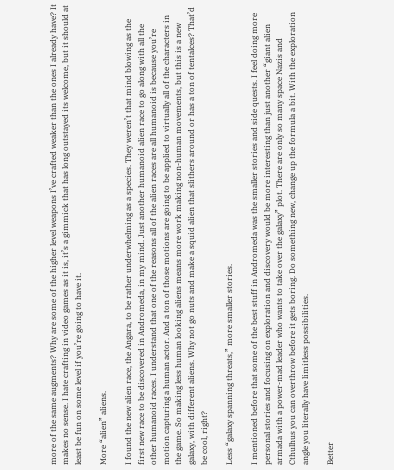more of the same augments? Why are some of the higher level weapons I’ve crafted weaker than the ones I already have? It makes no sense. I hate crafting in video games as it is, it’s a gimmick that has long outstayed its welcome, but it should at least be fun on some level if you’re going to have it.

More “alien” aliens.

I found the new alien race, the Angara, to be rather underwhelming as a species. They weren’t that mind blowing as the first new race to be discovered in Andromeda, in my mind. Just another humanoid alien race to go along with all the other humanoid races. I understand that one of the reasons all of the alien races are all humanoid is because you’re motion capturing a human actor. And a ton of those motions are going to be applied to virtually all of the characters in the game. So making less human looking aliens means more work making non-human movements, but this is a new galaxy, with different aliens. Why not go nuts and make a squid alien that slithers around or has a ton of tentalces? That’d be cool, right?

Less “galaxy spanning threats,” more smaller stories.

I mentioned before that some of the best stuff in Andromeda was the smaller stories and side quests. I feel doing more personal stories and focusing on exploration and discovery would be more interesting than just another “giant alien armada with a power-mad leader who wants to take over the galaxy” plot. There are only so many space Nazis and Cthulhus you can overthrow before it gets boring. Do something new, change up the formula a bit. With the exploration angle you literally have limitless possibilities.

Better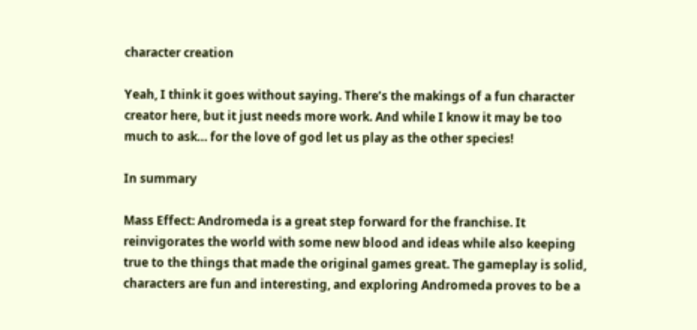character creation

Yeah, I think it goes without saying. There’s the makings of a fun character creator here, but it just needs more work. And while I know it may be too much to ask… for the love of god let us play as the other species!

In summary

Mass Effect: Andromeda is a great step forward for the franchise. It reinvigorates the world with some new blood and ideas while also keeping true to the things that made the original games great. The gameplay is solid, characters are fun and interesting, and exploring Andromeda proves to be a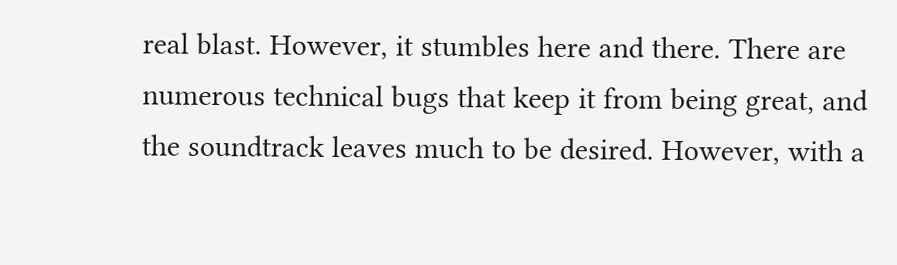real blast. However, it stumbles here and there. There are numerous technical bugs that keep it from being great, and the soundtrack leaves much to be desired. However, with a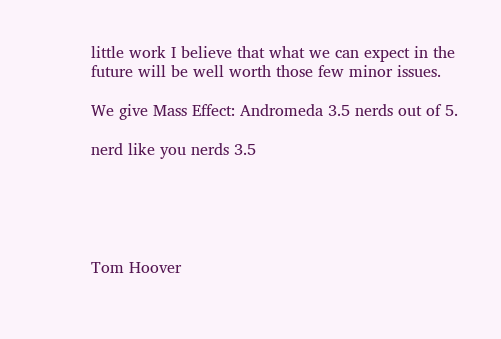little work I believe that what we can expect in the future will be well worth those few minor issues.

We give Mass Effect: Andromeda 3.5 nerds out of 5.

nerd like you nerds 3.5





Tom Hoover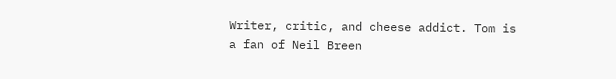Writer, critic, and cheese addict. Tom is a fan of Neil Breen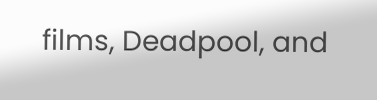films, Deadpool, and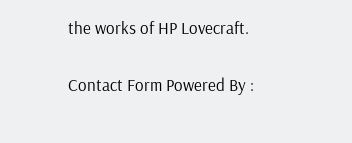the works of HP Lovecraft.

Contact Form Powered By :